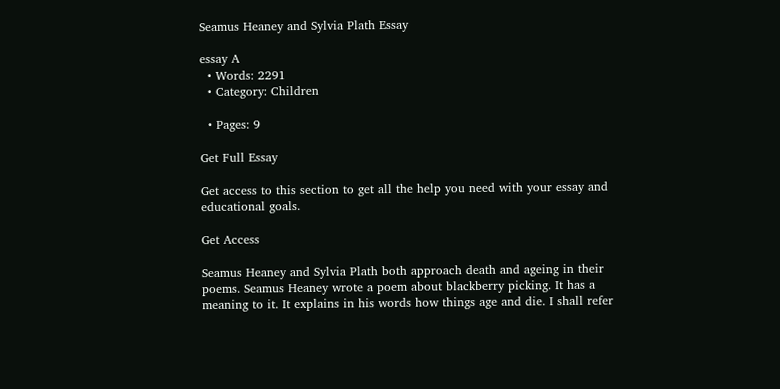Seamus Heaney and Sylvia Plath Essay

essay A
  • Words: 2291
  • Category: Children

  • Pages: 9

Get Full Essay

Get access to this section to get all the help you need with your essay and educational goals.

Get Access

Seamus Heaney and Sylvia Plath both approach death and ageing in their poems. Seamus Heaney wrote a poem about blackberry picking. It has a meaning to it. It explains in his words how things age and die. I shall refer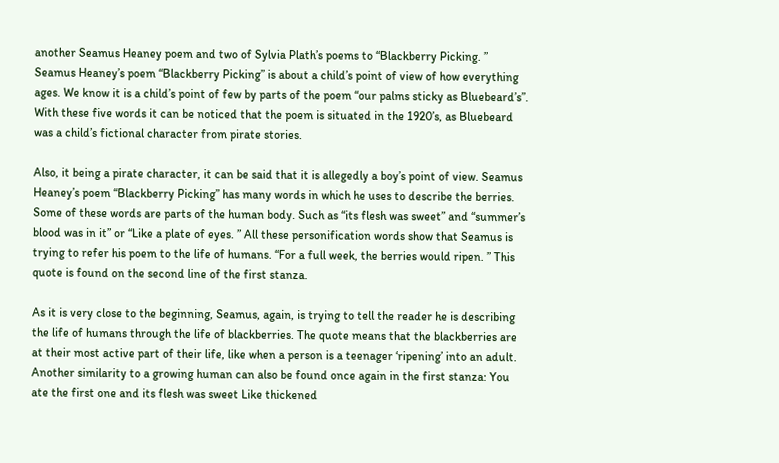another Seamus Heaney poem and two of Sylvia Plath’s poems to “Blackberry Picking. ” Seamus Heaney’s poem “Blackberry Picking” is about a child’s point of view of how everything ages. We know it is a child’s point of few by parts of the poem “our palms sticky as Bluebeard’s”. With these five words it can be noticed that the poem is situated in the 1920’s, as Bluebeard was a child’s fictional character from pirate stories.

Also, it being a pirate character, it can be said that it is allegedly a boy’s point of view. Seamus Heaney’s poem “Blackberry Picking” has many words in which he uses to describe the berries. Some of these words are parts of the human body. Such as “its flesh was sweet” and “summer’s blood was in it” or “Like a plate of eyes. ” All these personification words show that Seamus is trying to refer his poem to the life of humans. “For a full week, the berries would ripen. ” This quote is found on the second line of the first stanza.

As it is very close to the beginning, Seamus, again, is trying to tell the reader he is describing the life of humans through the life of blackberries. The quote means that the blackberries are at their most active part of their life, like when a person is a teenager ‘ripening’ into an adult. Another similarity to a growing human can also be found once again in the first stanza: You ate the first one and its flesh was sweet Like thickened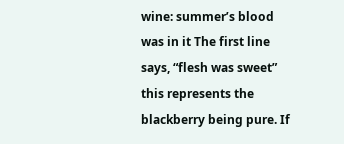wine: summer’s blood was in it The first line says, “flesh was sweet” this represents the blackberry being pure. If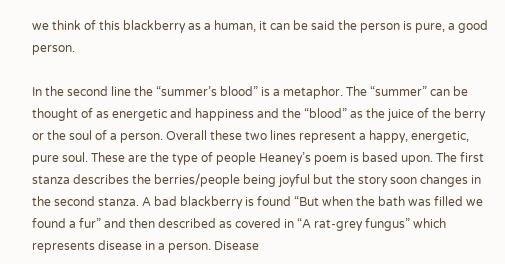we think of this blackberry as a human, it can be said the person is pure, a good person.

In the second line the “summer’s blood” is a metaphor. The “summer” can be thought of as energetic and happiness and the “blood” as the juice of the berry or the soul of a person. Overall these two lines represent a happy, energetic, pure soul. These are the type of people Heaney’s poem is based upon. The first stanza describes the berries/people being joyful but the story soon changes in the second stanza. A bad blackberry is found “But when the bath was filled we found a fur” and then described as covered in “A rat-grey fungus” which represents disease in a person. Disease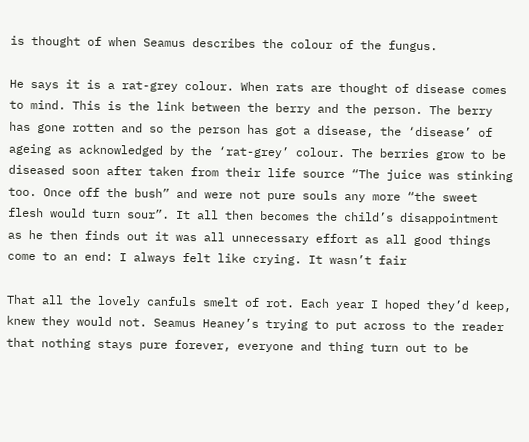is thought of when Seamus describes the colour of the fungus.

He says it is a rat-grey colour. When rats are thought of disease comes to mind. This is the link between the berry and the person. The berry has gone rotten and so the person has got a disease, the ‘disease’ of ageing as acknowledged by the ‘rat-grey’ colour. The berries grow to be diseased soon after taken from their life source “The juice was stinking too. Once off the bush” and were not pure souls any more “the sweet flesh would turn sour”. It all then becomes the child’s disappointment as he then finds out it was all unnecessary effort as all good things come to an end: I always felt like crying. It wasn’t fair

That all the lovely canfuls smelt of rot. Each year I hoped they’d keep, knew they would not. Seamus Heaney’s trying to put across to the reader that nothing stays pure forever, everyone and thing turn out to be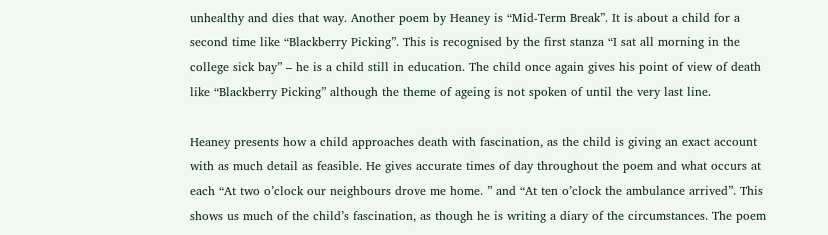unhealthy and dies that way. Another poem by Heaney is “Mid-Term Break”. It is about a child for a second time like “Blackberry Picking”. This is recognised by the first stanza “I sat all morning in the college sick bay” – he is a child still in education. The child once again gives his point of view of death like “Blackberry Picking” although the theme of ageing is not spoken of until the very last line.

Heaney presents how a child approaches death with fascination, as the child is giving an exact account with as much detail as feasible. He gives accurate times of day throughout the poem and what occurs at each “At two o’clock our neighbours drove me home. ” and “At ten o’clock the ambulance arrived”. This shows us much of the child’s fascination, as though he is writing a diary of the circumstances. The poem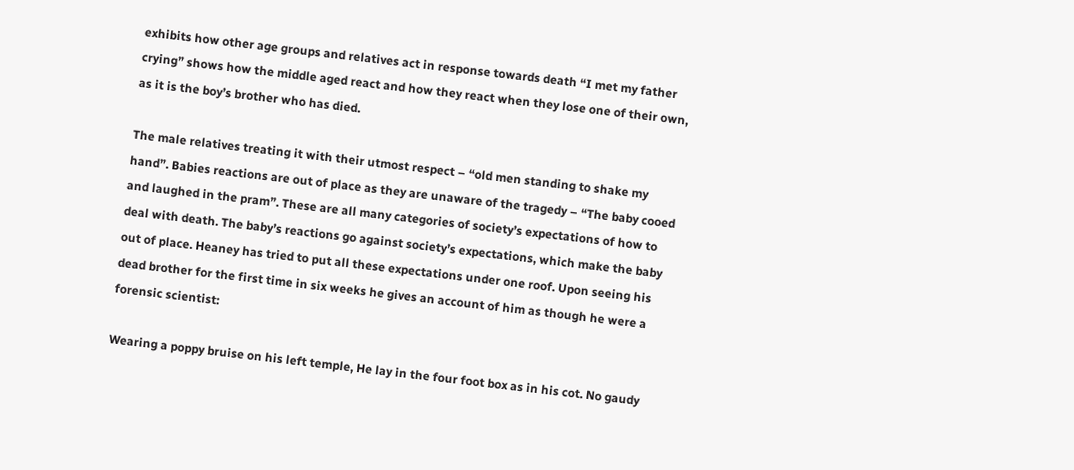exhibits how other age groups and relatives act in response towards death “I met my father crying” shows how the middle aged react and how they react when they lose one of their own, as it is the boy’s brother who has died.

The male relatives treating it with their utmost respect – “old men standing to shake my hand”. Babies reactions are out of place as they are unaware of the tragedy – “The baby cooed and laughed in the pram”. These are all many categories of society’s expectations of how to deal with death. The baby’s reactions go against society’s expectations, which make the baby out of place. Heaney has tried to put all these expectations under one roof. Upon seeing his dead brother for the first time in six weeks he gives an account of him as though he were a forensic scientist:

Wearing a poppy bruise on his left temple, He lay in the four foot box as in his cot. No gaudy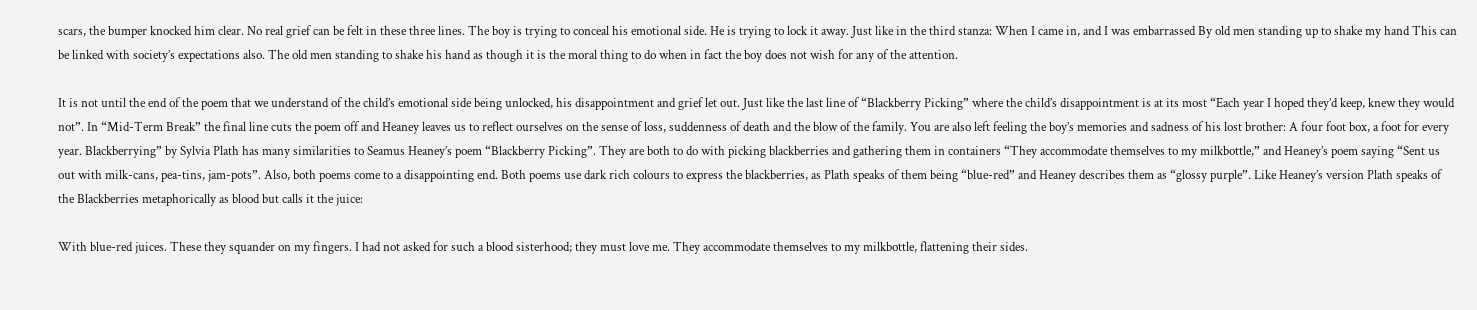scars, the bumper knocked him clear. No real grief can be felt in these three lines. The boy is trying to conceal his emotional side. He is trying to lock it away. Just like in the third stanza: When I came in, and I was embarrassed By old men standing up to shake my hand This can be linked with society’s expectations also. The old men standing to shake his hand as though it is the moral thing to do when in fact the boy does not wish for any of the attention.

It is not until the end of the poem that we understand of the child’s emotional side being unlocked, his disappointment and grief let out. Just like the last line of “Blackberry Picking” where the child’s disappointment is at its most “Each year I hoped they’d keep, knew they would not”. In “Mid-Term Break” the final line cuts the poem off and Heaney leaves us to reflect ourselves on the sense of loss, suddenness of death and the blow of the family. You are also left feeling the boy’s memories and sadness of his lost brother: A four foot box, a foot for every year. Blackberrying” by Sylvia Plath has many similarities to Seamus Heaney’s poem “Blackberry Picking”. They are both to do with picking blackberries and gathering them in containers “They accommodate themselves to my milkbottle,” and Heaney’s poem saying “Sent us out with milk-cans, pea-tins, jam-pots”. Also, both poems come to a disappointing end. Both poems use dark rich colours to express the blackberries, as Plath speaks of them being “blue-red” and Heaney describes them as “glossy purple”. Like Heaney’s version Plath speaks of the Blackberries metaphorically as blood but calls it the juice:

With blue-red juices. These they squander on my fingers. I had not asked for such a blood sisterhood; they must love me. They accommodate themselves to my milkbottle, flattening their sides.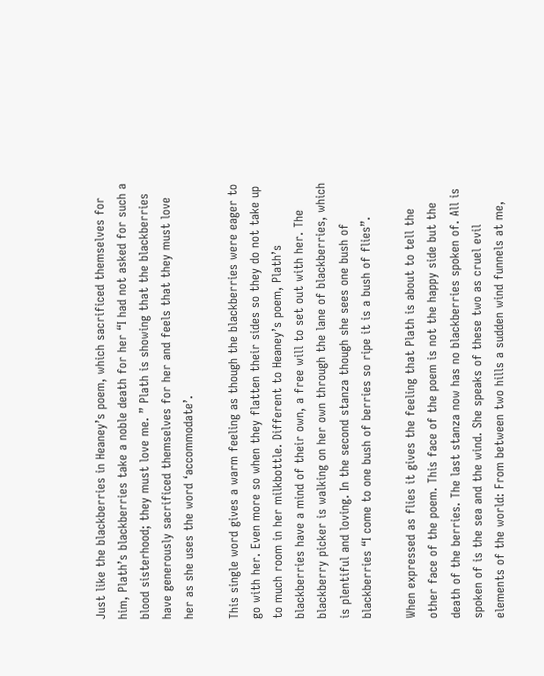Just like the blackberries in Heaney’s poem, which sacrificed themselves for him, Plath’s blackberries take a noble death for her “I had not asked for such a blood sisterhood; they must love me. ” Plath is showing that the blackberries have generously sacrificed themselves for her and feels that they must love her as she uses the word ‘accommodate’.

This single word gives a warm feeling as though the blackberries were eager to go with her. Even more so when they flatten their sides so they do not take up to much room in her milkbottle. Different to Heaney’s poem, Plath’s blackberries have a mind of their own, a free will to set out with her. The blackberry picker is walking on her own through the lane of blackberries, which is plentiful and loving. In the second stanza though she sees one bush of blackberries “I come to one bush of berries so ripe it is a bush of flies”.

When expressed as flies it gives the feeling that Plath is about to tell the other face of the poem. This face of the poem is not the happy side but the death of the berries. The last stanza now has no blackberries spoken of. All is spoken of is the sea and the wind. She speaks of these two as cruel evil elements of the world: From between two hills a sudden wind funnels at me,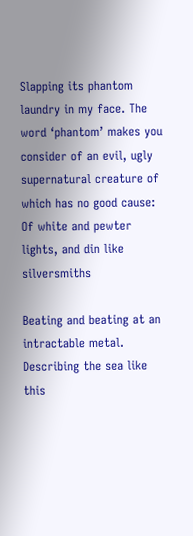Slapping its phantom laundry in my face. The word ‘phantom’ makes you consider of an evil, ugly supernatural creature of which has no good cause: Of white and pewter lights, and din like silversmiths

Beating and beating at an intractable metal. Describing the sea like this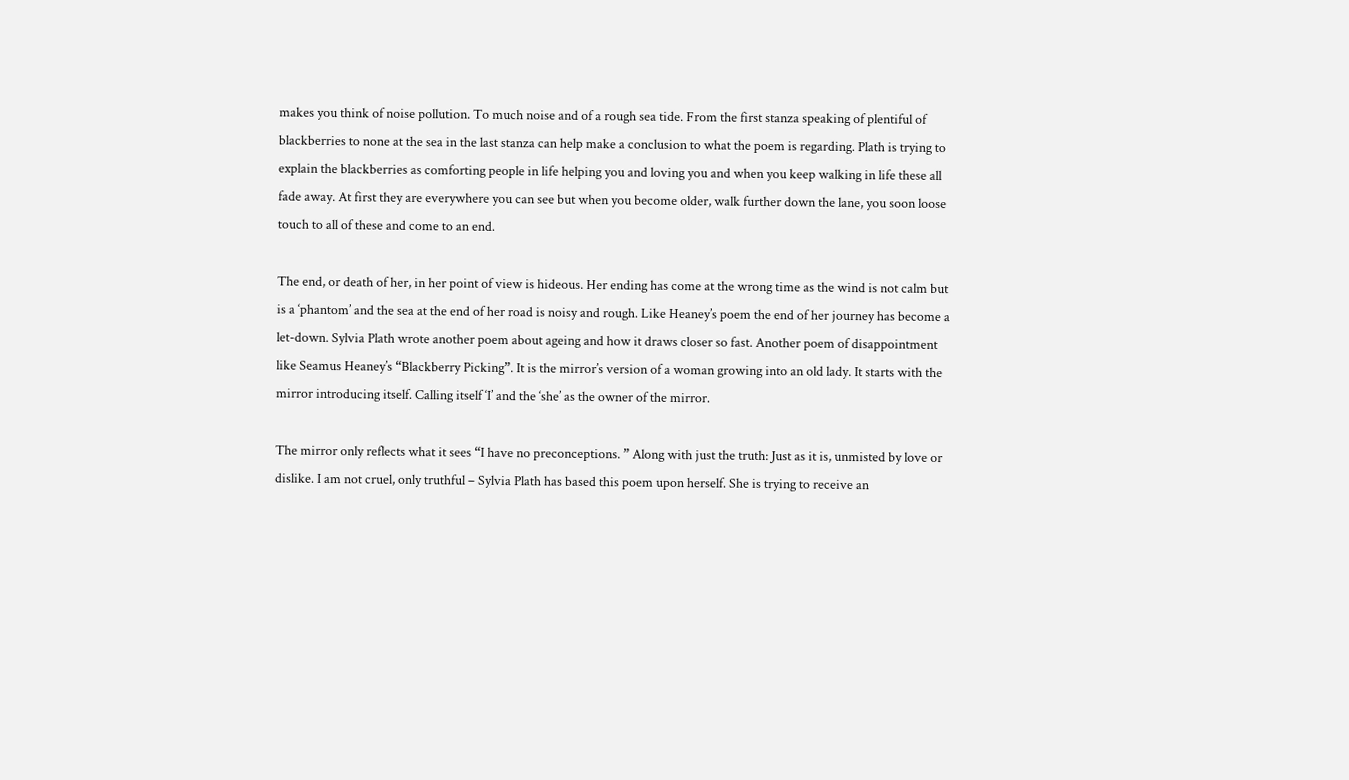makes you think of noise pollution. To much noise and of a rough sea tide. From the first stanza speaking of plentiful of blackberries to none at the sea in the last stanza can help make a conclusion to what the poem is regarding. Plath is trying to explain the blackberries as comforting people in life helping you and loving you and when you keep walking in life these all fade away. At first they are everywhere you can see but when you become older, walk further down the lane, you soon loose touch to all of these and come to an end.

The end, or death of her, in her point of view is hideous. Her ending has come at the wrong time as the wind is not calm but is a ‘phantom’ and the sea at the end of her road is noisy and rough. Like Heaney’s poem the end of her journey has become a let-down. Sylvia Plath wrote another poem about ageing and how it draws closer so fast. Another poem of disappointment like Seamus Heaney’s “Blackberry Picking”. It is the mirror’s version of a woman growing into an old lady. It starts with the mirror introducing itself. Calling itself ‘I’ and the ‘she’ as the owner of the mirror.

The mirror only reflects what it sees “I have no preconceptions. ” Along with just the truth: Just as it is, unmisted by love or dislike. I am not cruel, only truthful – Sylvia Plath has based this poem upon herself. She is trying to receive an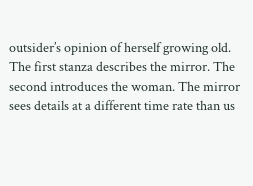outsider’s opinion of herself growing old. The first stanza describes the mirror. The second introduces the woman. The mirror sees details at a different time rate than us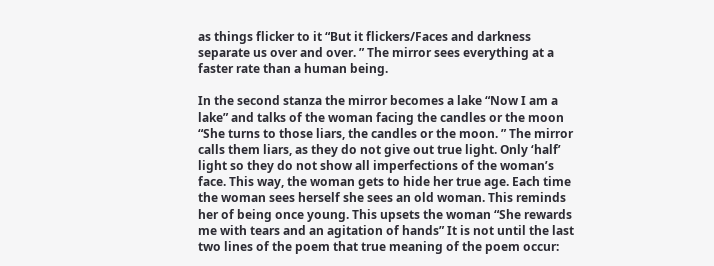as things flicker to it “But it flickers/Faces and darkness separate us over and over. ” The mirror sees everything at a faster rate than a human being.

In the second stanza the mirror becomes a lake “Now I am a lake” and talks of the woman facing the candles or the moon “She turns to those liars, the candles or the moon. ” The mirror calls them liars, as they do not give out true light. Only ‘half’ light so they do not show all imperfections of the woman’s face. This way, the woman gets to hide her true age. Each time the woman sees herself she sees an old woman. This reminds her of being once young. This upsets the woman “She rewards me with tears and an agitation of hands” It is not until the last two lines of the poem that true meaning of the poem occur: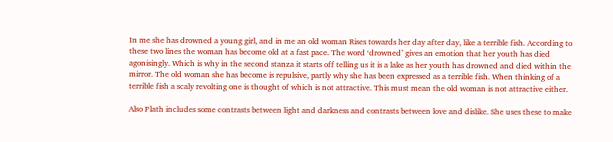In me she has drowned a young girl, and in me an old woman Rises towards her day after day, like a terrible fish. According to these two lines the woman has become old at a fast pace. The word ‘drowned’ gives an emotion that her youth has died agonisingly. Which is why in the second stanza it starts off telling us it is a lake as her youth has drowned and died within the mirror. The old woman she has become is repulsive, partly why she has been expressed as a terrible fish. When thinking of a terrible fish a scaly revolting one is thought of which is not attractive. This must mean the old woman is not attractive either.

Also Plath includes some contrasts between light and darkness and contrasts between love and dislike. She uses these to make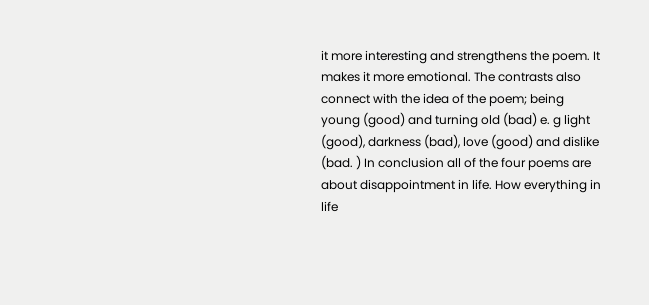it more interesting and strengthens the poem. It makes it more emotional. The contrasts also connect with the idea of the poem; being young (good) and turning old (bad) e. g light (good), darkness (bad), love (good) and dislike (bad. ) In conclusion all of the four poems are about disappointment in life. How everything in life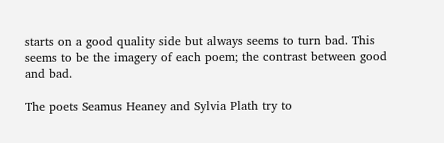starts on a good quality side but always seems to turn bad. This seems to be the imagery of each poem; the contrast between good and bad.

The poets Seamus Heaney and Sylvia Plath try to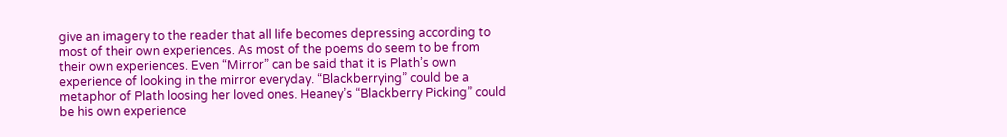give an imagery to the reader that all life becomes depressing according to most of their own experiences. As most of the poems do seem to be from their own experiences. Even “Mirror” can be said that it is Plath’s own experience of looking in the mirror everyday. “Blackberrying” could be a metaphor of Plath loosing her loved ones. Heaney’s “Blackberry Picking” could be his own experience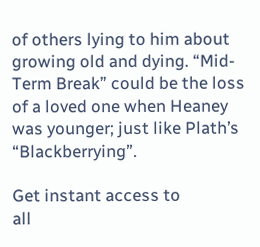of others lying to him about growing old and dying. “Mid-Term Break” could be the loss of a loved one when Heaney was younger; just like Plath’s “Blackberrying”.

Get instant access to
all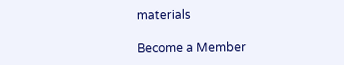materials

Become a Member